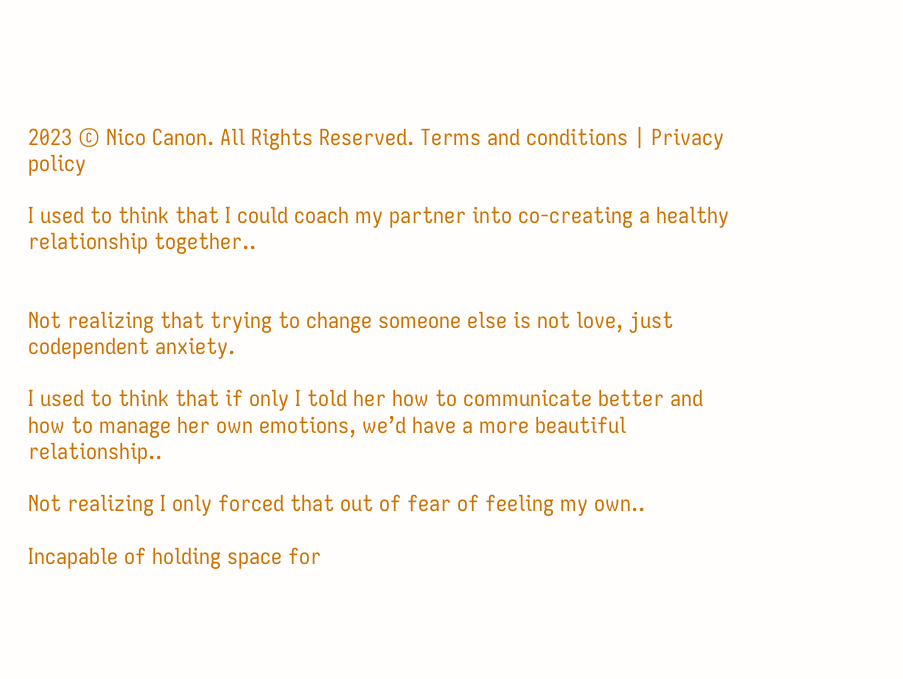2023 © Nico Canon. All Rights Reserved. Terms and conditions | Privacy policy

I used to think that I could coach my partner into co-creating a healthy relationship together..


Not realizing that trying to change someone else is not love, just codependent anxiety.

I used to think that if only I told her how to communicate better and how to manage her own emotions, we’d have a more beautiful relationship..

Not realizing I only forced that out of fear of feeling my own..

Incapable of holding space for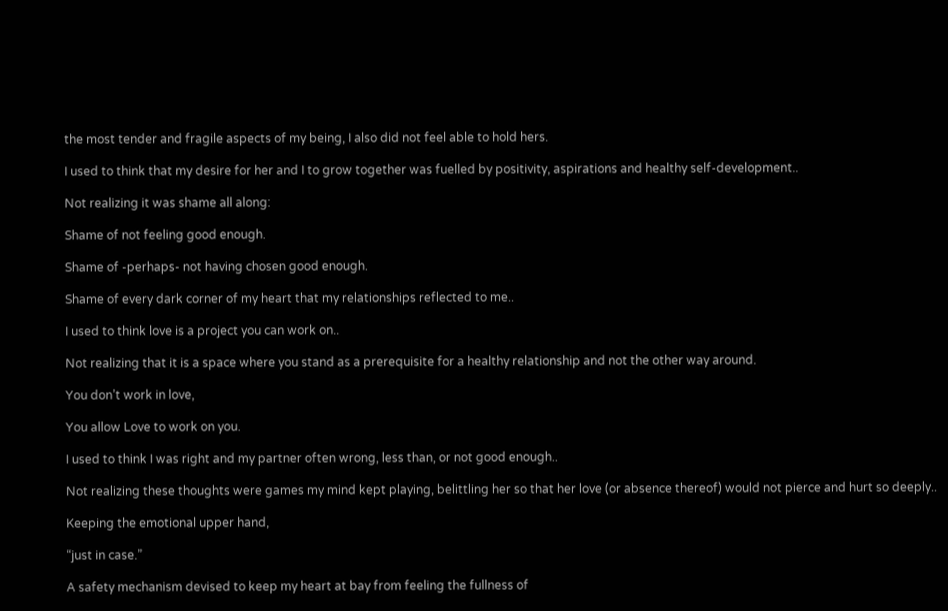the most tender and fragile aspects of my being, I also did not feel able to hold hers.

I used to think that my desire for her and I to grow together was fuelled by positivity, aspirations and healthy self-development..

Not realizing it was shame all along:

Shame of not feeling good enough.

Shame of -perhaps- not having chosen good enough.

Shame of every dark corner of my heart that my relationships reflected to me..

I used to think love is a project you can work on..

Not realizing that it is a space where you stand as a prerequisite for a healthy relationship and not the other way around.

You don’t work in love,

You allow Love to work on you.

I used to think I was right and my partner often wrong, less than, or not good enough..

Not realizing these thoughts were games my mind kept playing, belittling her so that her love (or absence thereof) would not pierce and hurt so deeply..

Keeping the emotional upper hand,

“just in case.”

A safety mechanism devised to keep my heart at bay from feeling the fullness of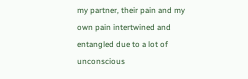my partner, their pain and my own pain intertwined and entangled due to a lot of unconscious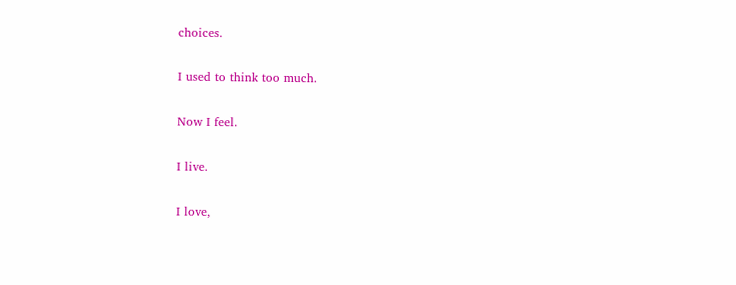choices.

I used to think too much.

Now I feel.

I live.

I love,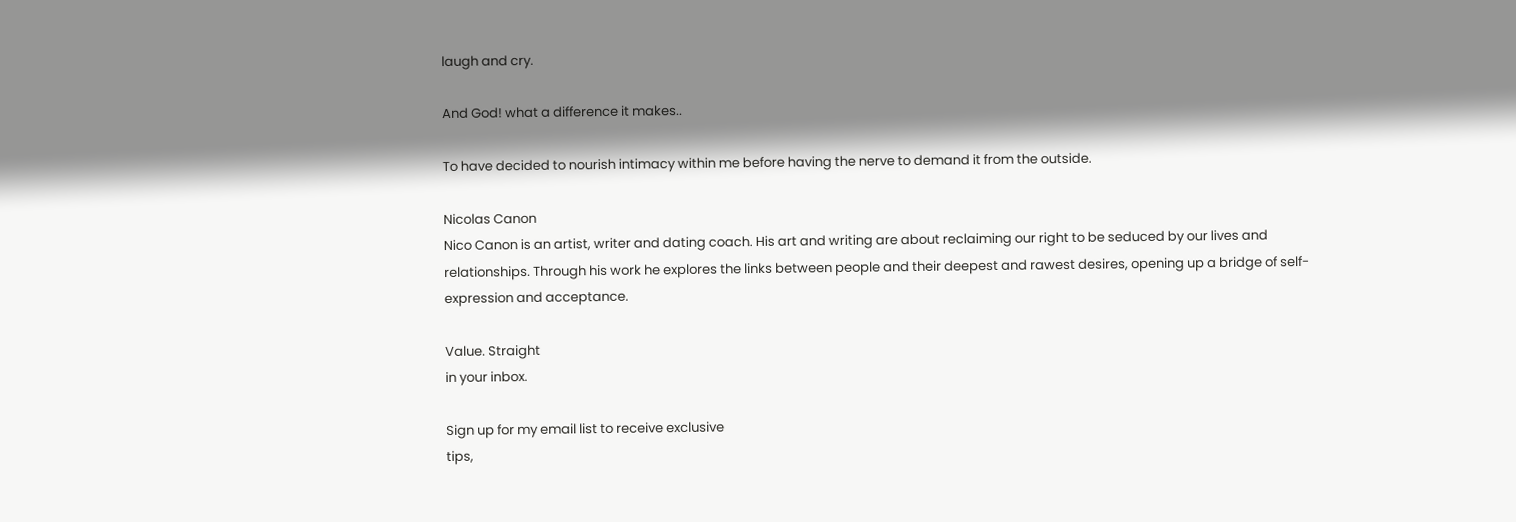laugh and cry.

And God! what a difference it makes..

To have decided to nourish intimacy within me before having the nerve to demand it from the outside.

Nicolas Canon
Nico Canon is an artist, writer and dating coach. His art and writing are about reclaiming our right to be seduced by our lives and relationships. Through his work he explores the links between people and their deepest and rawest desires, opening up a bridge of self-expression and acceptance.

Value. Straight
in your inbox.

Sign up for my email list to receive exclusive
tips,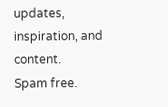updates, inspiration, and content.
Spam free.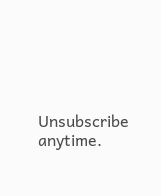Unsubscribe anytime.